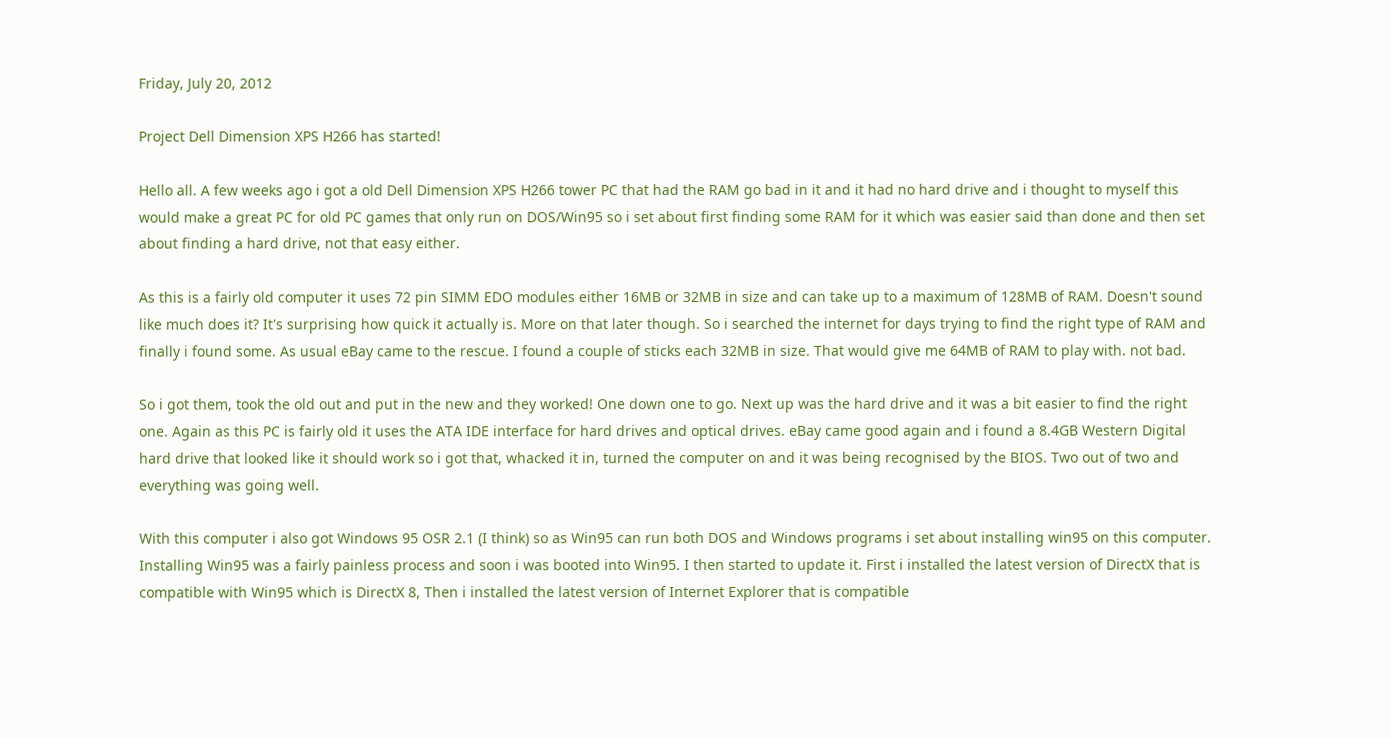Friday, July 20, 2012

Project Dell Dimension XPS H266 has started!

Hello all. A few weeks ago i got a old Dell Dimension XPS H266 tower PC that had the RAM go bad in it and it had no hard drive and i thought to myself this would make a great PC for old PC games that only run on DOS/Win95 so i set about first finding some RAM for it which was easier said than done and then set about finding a hard drive, not that easy either.

As this is a fairly old computer it uses 72 pin SIMM EDO modules either 16MB or 32MB in size and can take up to a maximum of 128MB of RAM. Doesn't sound like much does it? It's surprising how quick it actually is. More on that later though. So i searched the internet for days trying to find the right type of RAM and finally i found some. As usual eBay came to the rescue. I found a couple of sticks each 32MB in size. That would give me 64MB of RAM to play with. not bad.

So i got them, took the old out and put in the new and they worked! One down one to go. Next up was the hard drive and it was a bit easier to find the right one. Again as this PC is fairly old it uses the ATA IDE interface for hard drives and optical drives. eBay came good again and i found a 8.4GB Western Digital  hard drive that looked like it should work so i got that, whacked it in, turned the computer on and it was being recognised by the BIOS. Two out of two and everything was going well.

With this computer i also got Windows 95 OSR 2.1 (I think) so as Win95 can run both DOS and Windows programs i set about installing win95 on this computer. Installing Win95 was a fairly painless process and soon i was booted into Win95. I then started to update it. First i installed the latest version of DirectX that is compatible with Win95 which is DirectX 8, Then i installed the latest version of Internet Explorer that is compatible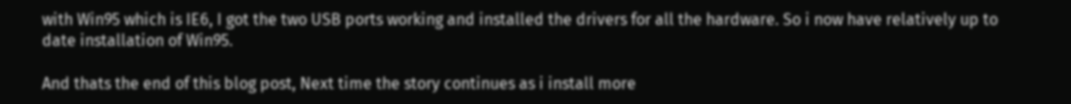with Win95 which is IE6, I got the two USB ports working and installed the drivers for all the hardware. So i now have relatively up to date installation of Win95.

And thats the end of this blog post, Next time the story continues as i install more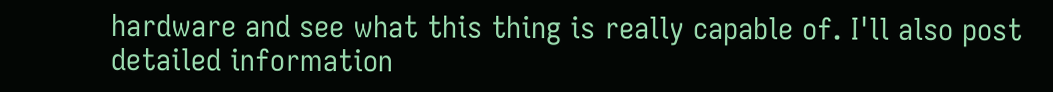hardware and see what this thing is really capable of. I'll also post detailed information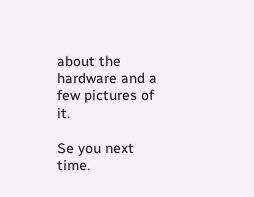about the hardware and a few pictures of it.

Se you next time.